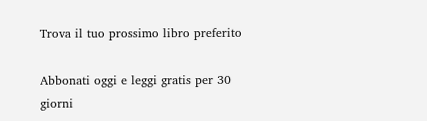Trova il tuo prossimo libro preferito

Abbonati oggi e leggi gratis per 30 giorni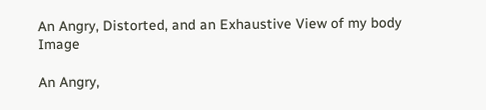An Angry, Distorted, and an Exhaustive View of my body Image

An Angry,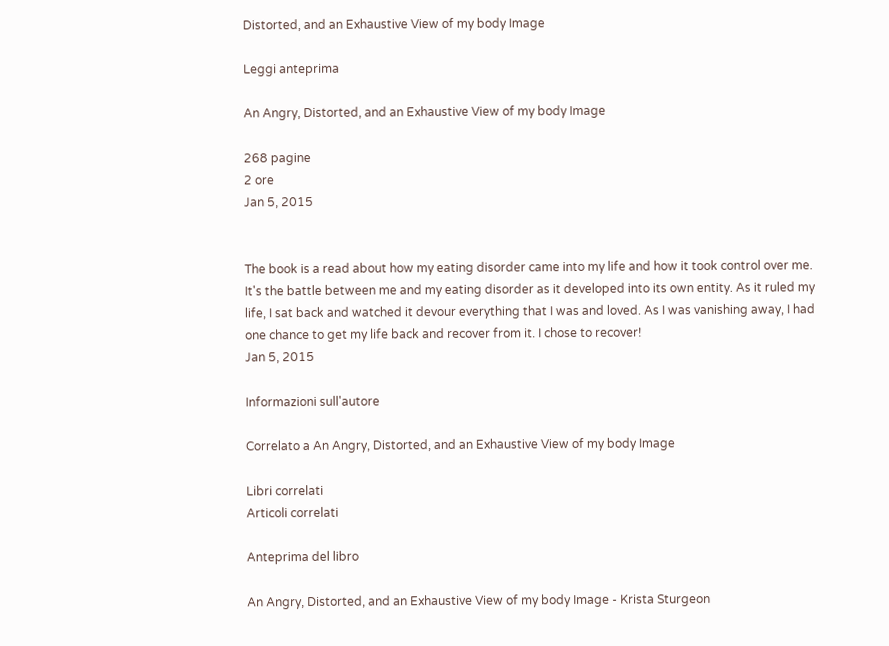Distorted, and an Exhaustive View of my body Image

Leggi anteprima

An Angry, Distorted, and an Exhaustive View of my body Image

268 pagine
2 ore
Jan 5, 2015


The book is a read about how my eating disorder came into my life and how it took control over me. It's the battle between me and my eating disorder as it developed into its own entity. As it ruled my life, I sat back and watched it devour everything that I was and loved. As I was vanishing away, I had one chance to get my life back and recover from it. I chose to recover!
Jan 5, 2015

Informazioni sull'autore

Correlato a An Angry, Distorted, and an Exhaustive View of my body Image

Libri correlati
Articoli correlati

Anteprima del libro

An Angry, Distorted, and an Exhaustive View of my body Image - Krista Sturgeon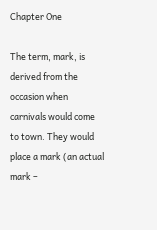Chapter One

The term, mark, is derived from the occasion when carnivals would come to town. They would place a mark (an actual mark –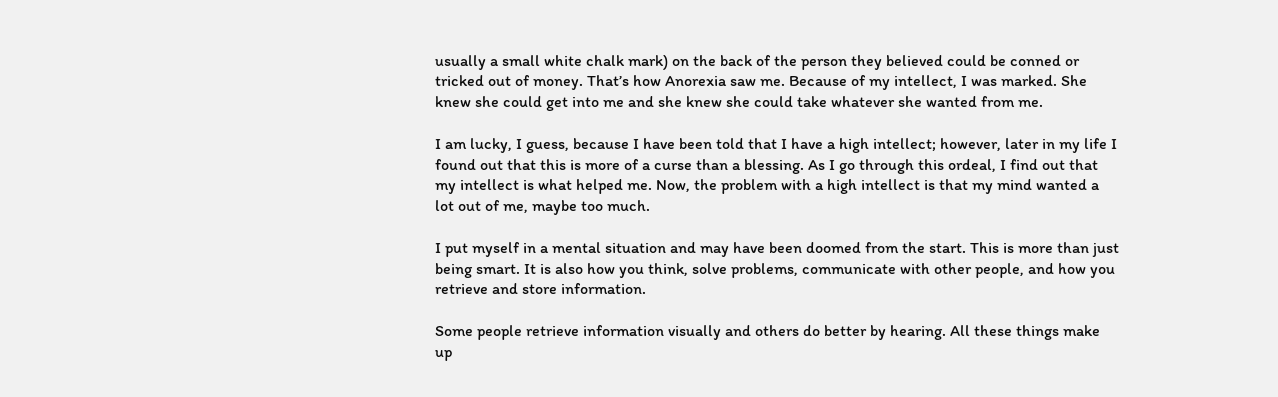usually a small white chalk mark) on the back of the person they believed could be conned or tricked out of money. That’s how Anorexia saw me. Because of my intellect, I was marked. She knew she could get into me and she knew she could take whatever she wanted from me.

I am lucky, I guess, because I have been told that I have a high intellect; however, later in my life I found out that this is more of a curse than a blessing. As I go through this ordeal, I find out that my intellect is what helped me. Now, the problem with a high intellect is that my mind wanted a lot out of me, maybe too much.

I put myself in a mental situation and may have been doomed from the start. This is more than just being smart. It is also how you think, solve problems, communicate with other people, and how you retrieve and store information.

Some people retrieve information visually and others do better by hearing. All these things make up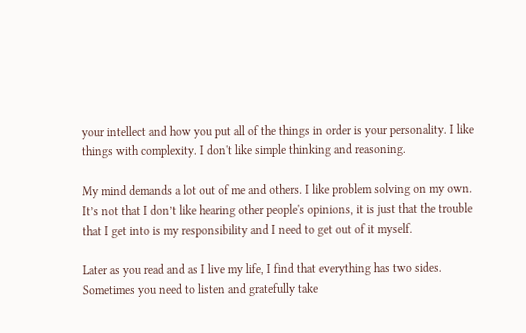your intellect and how you put all of the things in order is your personality. I like things with complexity. I don't like simple thinking and reasoning.

My mind demands a lot out of me and others. I like problem solving on my own. It’s not that I don’t like hearing other people's opinions, it is just that the trouble that I get into is my responsibility and I need to get out of it myself.

Later as you read and as I live my life, I find that everything has two sides. Sometimes you need to listen and gratefully take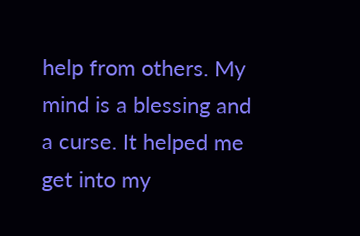help from others. My mind is a blessing and a curse. It helped me get into my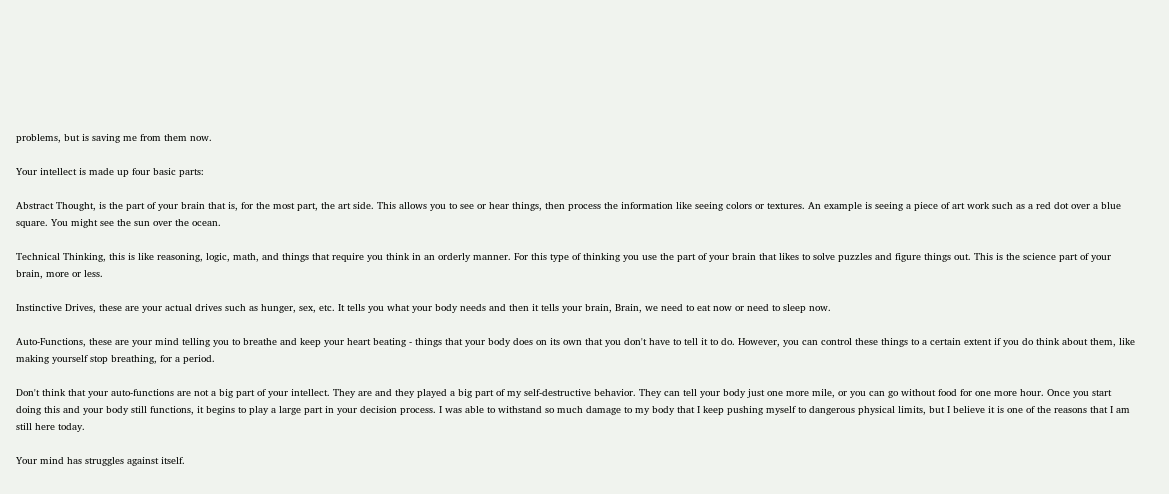problems, but is saving me from them now.

Your intellect is made up four basic parts:

Abstract Thought, is the part of your brain that is, for the most part, the art side. This allows you to see or hear things, then process the information like seeing colors or textures. An example is seeing a piece of art work such as a red dot over a blue square. You might see the sun over the ocean.

Technical Thinking, this is like reasoning, logic, math, and things that require you think in an orderly manner. For this type of thinking you use the part of your brain that likes to solve puzzles and figure things out. This is the science part of your brain, more or less.

Instinctive Drives, these are your actual drives such as hunger, sex, etc. It tells you what your body needs and then it tells your brain, Brain, we need to eat now or need to sleep now.

Auto-Functions, these are your mind telling you to breathe and keep your heart beating - things that your body does on its own that you don't have to tell it to do. However, you can control these things to a certain extent if you do think about them, like making yourself stop breathing, for a period.

Don't think that your auto-functions are not a big part of your intellect. They are and they played a big part of my self-destructive behavior. They can tell your body just one more mile, or you can go without food for one more hour. Once you start doing this and your body still functions, it begins to play a large part in your decision process. I was able to withstand so much damage to my body that I keep pushing myself to dangerous physical limits, but I believe it is one of the reasons that I am still here today.

Your mind has struggles against itself.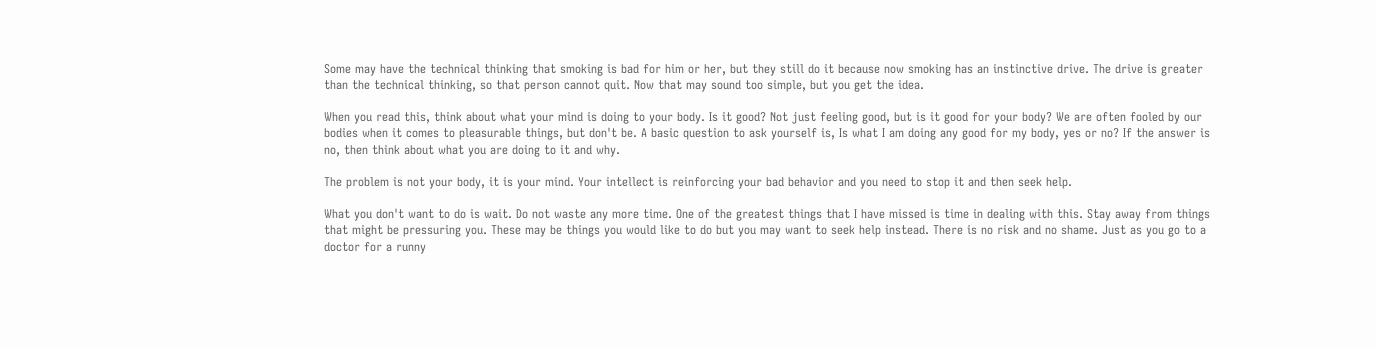Some may have the technical thinking that smoking is bad for him or her, but they still do it because now smoking has an instinctive drive. The drive is greater than the technical thinking, so that person cannot quit. Now that may sound too simple, but you get the idea.

When you read this, think about what your mind is doing to your body. Is it good? Not just feeling good, but is it good for your body? We are often fooled by our bodies when it comes to pleasurable things, but don't be. A basic question to ask yourself is, Is what I am doing any good for my body, yes or no? If the answer is no, then think about what you are doing to it and why.

The problem is not your body, it is your mind. Your intellect is reinforcing your bad behavior and you need to stop it and then seek help.

What you don't want to do is wait. Do not waste any more time. One of the greatest things that I have missed is time in dealing with this. Stay away from things that might be pressuring you. These may be things you would like to do but you may want to seek help instead. There is no risk and no shame. Just as you go to a doctor for a runny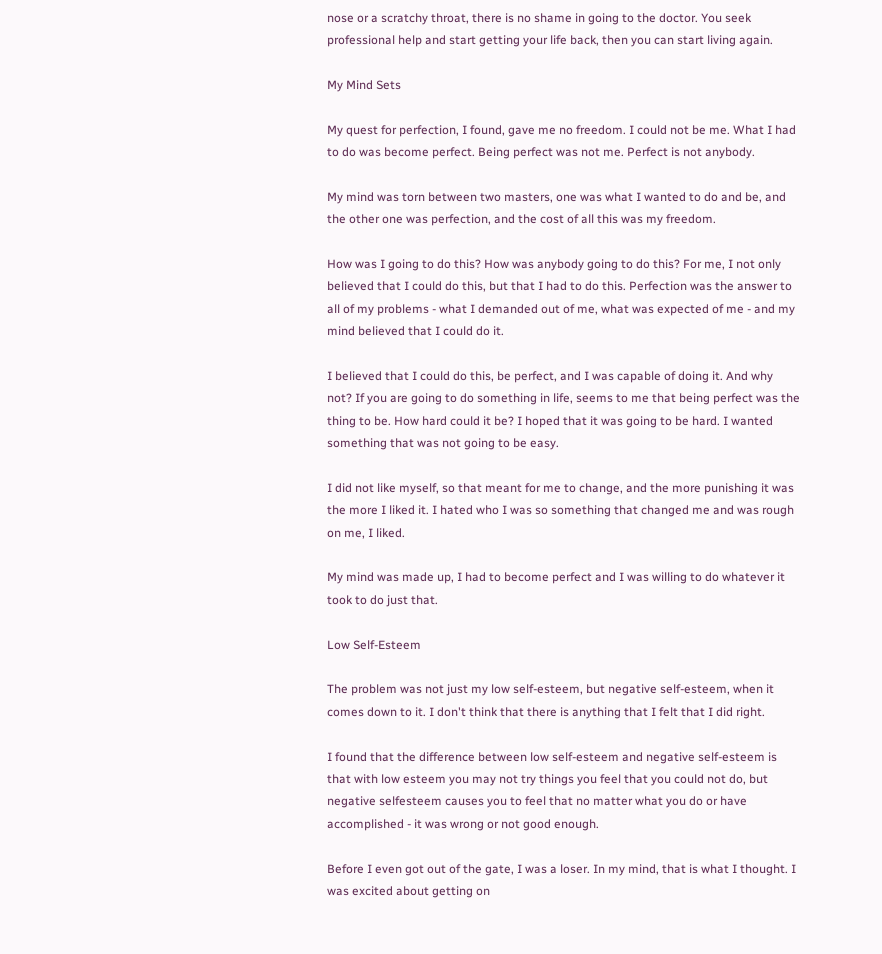nose or a scratchy throat, there is no shame in going to the doctor. You seek professional help and start getting your life back, then you can start living again.

My Mind Sets

My quest for perfection, I found, gave me no freedom. I could not be me. What I had to do was become perfect. Being perfect was not me. Perfect is not anybody.

My mind was torn between two masters, one was what I wanted to do and be, and the other one was perfection, and the cost of all this was my freedom.

How was I going to do this? How was anybody going to do this? For me, I not only believed that I could do this, but that I had to do this. Perfection was the answer to all of my problems - what I demanded out of me, what was expected of me - and my mind believed that I could do it.

I believed that I could do this, be perfect, and I was capable of doing it. And why not? If you are going to do something in life, seems to me that being perfect was the thing to be. How hard could it be? I hoped that it was going to be hard. I wanted something that was not going to be easy.

I did not like myself, so that meant for me to change, and the more punishing it was the more I liked it. I hated who I was so something that changed me and was rough on me, I liked.

My mind was made up, I had to become perfect and I was willing to do whatever it took to do just that.

Low Self-Esteem

The problem was not just my low self-esteem, but negative self-esteem, when it comes down to it. I don't think that there is anything that I felt that I did right.

I found that the difference between low self-esteem and negative self-esteem is that with low esteem you may not try things you feel that you could not do, but negative selfesteem causes you to feel that no matter what you do or have accomplished - it was wrong or not good enough.

Before I even got out of the gate, I was a loser. In my mind, that is what I thought. I was excited about getting on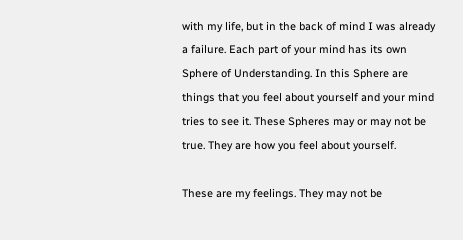with my life, but in the back of mind I was already a failure. Each part of your mind has its own Sphere of Understanding. In this Sphere are things that you feel about yourself and your mind tries to see it. These Spheres may or may not be true. They are how you feel about yourself.

These are my feelings. They may not be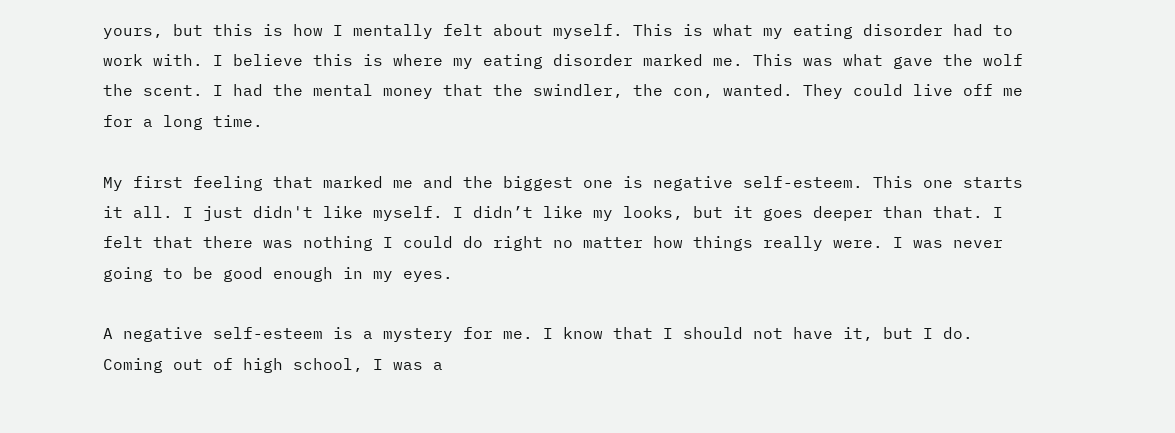yours, but this is how I mentally felt about myself. This is what my eating disorder had to work with. I believe this is where my eating disorder marked me. This was what gave the wolf the scent. I had the mental money that the swindler, the con, wanted. They could live off me for a long time.

My first feeling that marked me and the biggest one is negative self-esteem. This one starts it all. I just didn't like myself. I didn’t like my looks, but it goes deeper than that. I felt that there was nothing I could do right no matter how things really were. I was never going to be good enough in my eyes.

A negative self-esteem is a mystery for me. I know that I should not have it, but I do. Coming out of high school, I was a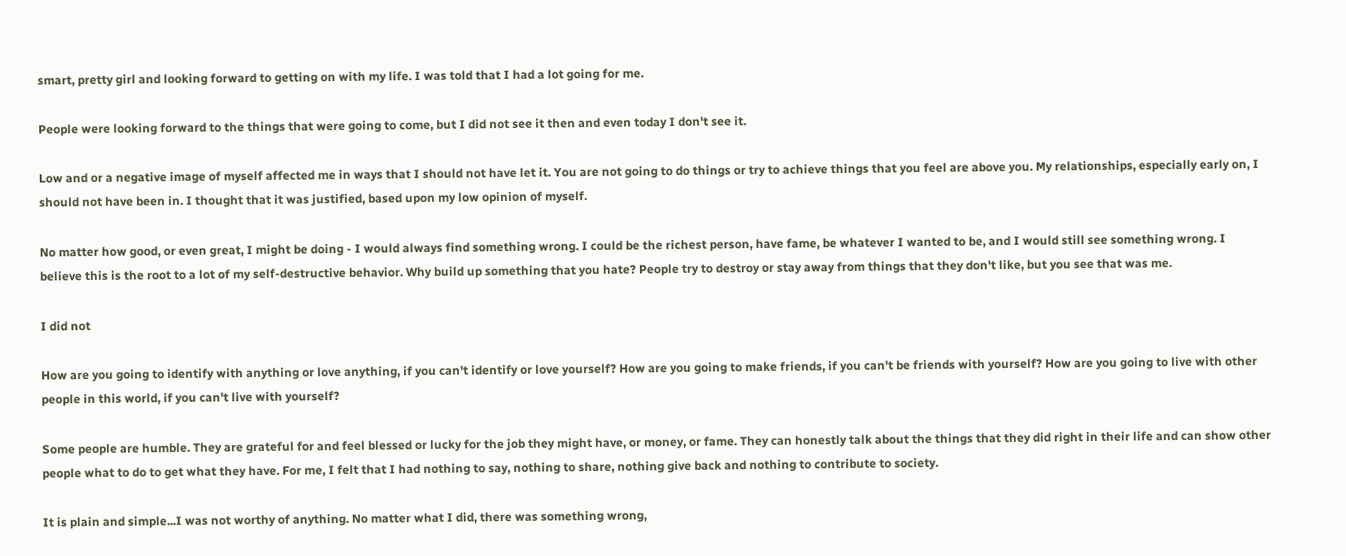smart, pretty girl and looking forward to getting on with my life. I was told that I had a lot going for me.

People were looking forward to the things that were going to come, but I did not see it then and even today I don't see it.

Low and or a negative image of myself affected me in ways that I should not have let it. You are not going to do things or try to achieve things that you feel are above you. My relationships, especially early on, I should not have been in. I thought that it was justified, based upon my low opinion of myself.

No matter how good, or even great, I might be doing - I would always find something wrong. I could be the richest person, have fame, be whatever I wanted to be, and I would still see something wrong. I believe this is the root to a lot of my self-destructive behavior. Why build up something that you hate? People try to destroy or stay away from things that they don't like, but you see that was me.

I did not

How are you going to identify with anything or love anything, if you can't identify or love yourself? How are you going to make friends, if you can't be friends with yourself? How are you going to live with other people in this world, if you can't live with yourself?

Some people are humble. They are grateful for and feel blessed or lucky for the job they might have, or money, or fame. They can honestly talk about the things that they did right in their life and can show other people what to do to get what they have. For me, I felt that I had nothing to say, nothing to share, nothing give back and nothing to contribute to society.

It is plain and simple...I was not worthy of anything. No matter what I did, there was something wrong,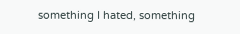something I hated, something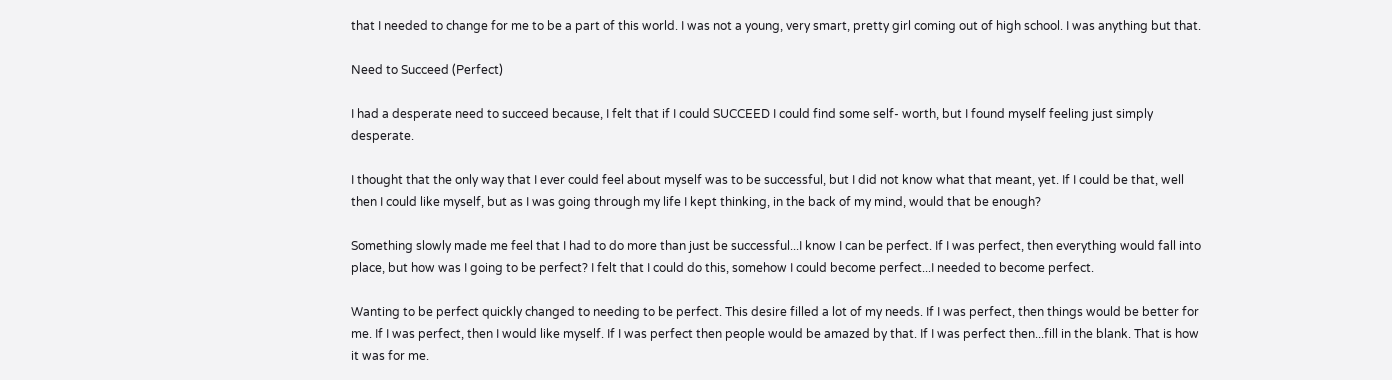that I needed to change for me to be a part of this world. I was not a young, very smart, pretty girl coming out of high school. I was anything but that.

Need to Succeed (Perfect)

I had a desperate need to succeed because, I felt that if I could SUCCEED I could find some self- worth, but I found myself feeling just simply desperate.

I thought that the only way that I ever could feel about myself was to be successful, but I did not know what that meant, yet. If I could be that, well then I could like myself, but as I was going through my life I kept thinking, in the back of my mind, would that be enough?

Something slowly made me feel that I had to do more than just be successful...I know I can be perfect. If I was perfect, then everything would fall into place, but how was I going to be perfect? I felt that I could do this, somehow I could become perfect...I needed to become perfect.

Wanting to be perfect quickly changed to needing to be perfect. This desire filled a lot of my needs. If I was perfect, then things would be better for me. If I was perfect, then I would like myself. If I was perfect then people would be amazed by that. If I was perfect then...fill in the blank. That is how it was for me.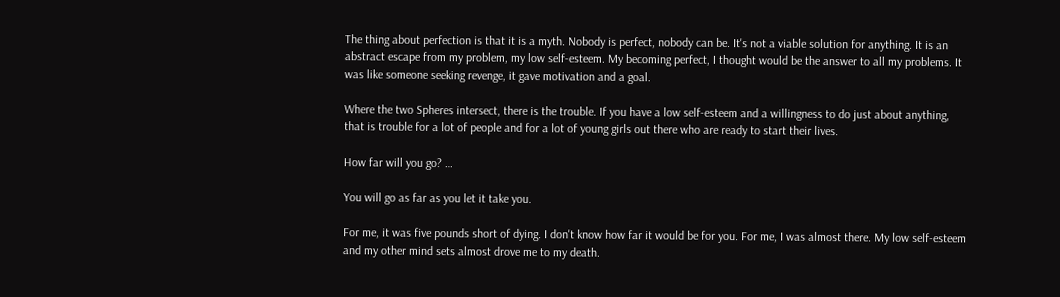The thing about perfection is that it is a myth. Nobody is perfect, nobody can be. It's not a viable solution for anything. It is an abstract escape from my problem, my low self-esteem. My becoming perfect, I thought would be the answer to all my problems. It was like someone seeking revenge, it gave motivation and a goal.

Where the two Spheres intersect, there is the trouble. If you have a low self-esteem and a willingness to do just about anything, that is trouble for a lot of people and for a lot of young girls out there who are ready to start their lives.

How far will you go? …

You will go as far as you let it take you.

For me, it was five pounds short of dying. I don't know how far it would be for you. For me, I was almost there. My low self-esteem and my other mind sets almost drove me to my death.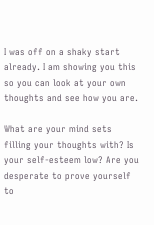I was off on a shaky start already. I am showing you this so you can look at your own thoughts and see how you are.

What are your mind sets filling your thoughts with? Is your self-esteem low? Are you desperate to prove yourself to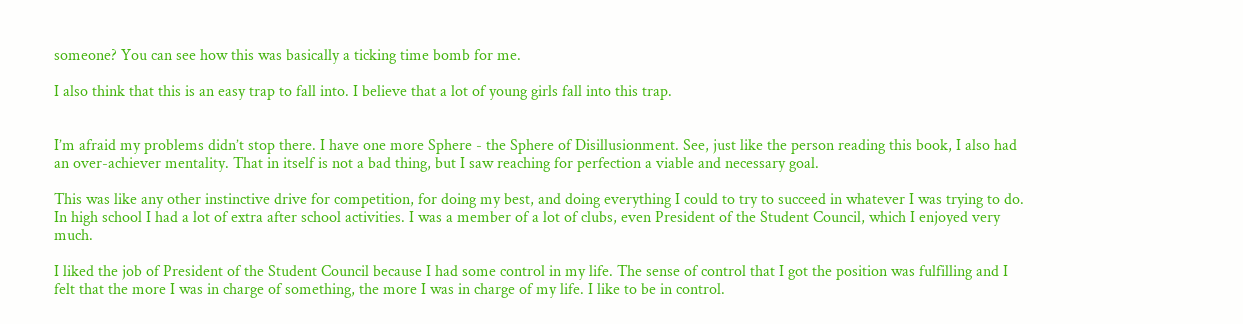someone? You can see how this was basically a ticking time bomb for me.

I also think that this is an easy trap to fall into. I believe that a lot of young girls fall into this trap.


I’m afraid my problems didn’t stop there. I have one more Sphere - the Sphere of Disillusionment. See, just like the person reading this book, I also had an over-achiever mentality. That in itself is not a bad thing, but I saw reaching for perfection a viable and necessary goal.

This was like any other instinctive drive for competition, for doing my best, and doing everything I could to try to succeed in whatever I was trying to do. In high school I had a lot of extra after school activities. I was a member of a lot of clubs, even President of the Student Council, which I enjoyed very much.

I liked the job of President of the Student Council because I had some control in my life. The sense of control that I got the position was fulfilling and I felt that the more I was in charge of something, the more I was in charge of my life. I like to be in control.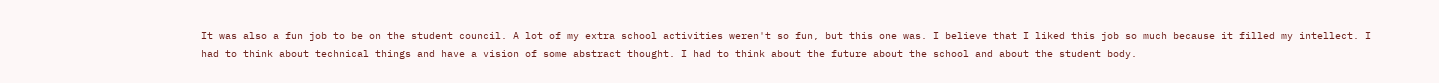It was also a fun job to be on the student council. A lot of my extra school activities weren't so fun, but this one was. I believe that I liked this job so much because it filled my intellect. I had to think about technical things and have a vision of some abstract thought. I had to think about the future about the school and about the student body.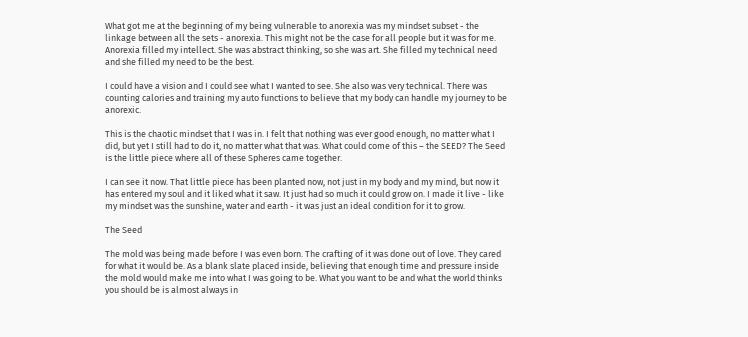What got me at the beginning of my being vulnerable to anorexia was my mindset subset - the linkage between all the sets - anorexia. This might not be the case for all people but it was for me. Anorexia filled my intellect. She was abstract thinking, so she was art. She filled my technical need and she filled my need to be the best.

I could have a vision and I could see what I wanted to see. She also was very technical. There was counting calories and training my auto functions to believe that my body can handle my journey to be anorexic.

This is the chaotic mindset that I was in. I felt that nothing was ever good enough, no matter what I did, but yet I still had to do it, no matter what that was. What could come of this – the SEED? The Seed is the little piece where all of these Spheres came together.

I can see it now. That little piece has been planted now, not just in my body and my mind, but now it has entered my soul and it liked what it saw. It just had so much it could grow on. I made it live - like my mindset was the sunshine, water and earth - it was just an ideal condition for it to grow.

The Seed

The mold was being made before I was even born. The crafting of it was done out of love. They cared for what it would be. As a blank slate placed inside, believing that enough time and pressure inside the mold would make me into what I was going to be. What you want to be and what the world thinks you should be is almost always in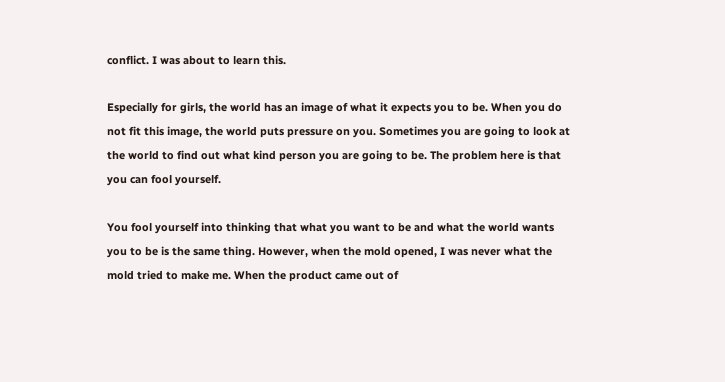conflict. I was about to learn this.

Especially for girls, the world has an image of what it expects you to be. When you do not fit this image, the world puts pressure on you. Sometimes you are going to look at the world to find out what kind person you are going to be. The problem here is that you can fool yourself.

You fool yourself into thinking that what you want to be and what the world wants you to be is the same thing. However, when the mold opened, I was never what the mold tried to make me. When the product came out of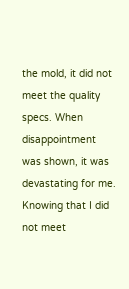the mold, it did not meet the quality specs. When disappointment was shown, it was devastating for me. Knowing that I did not meet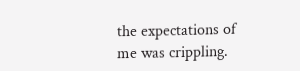the expectations of me was crippling.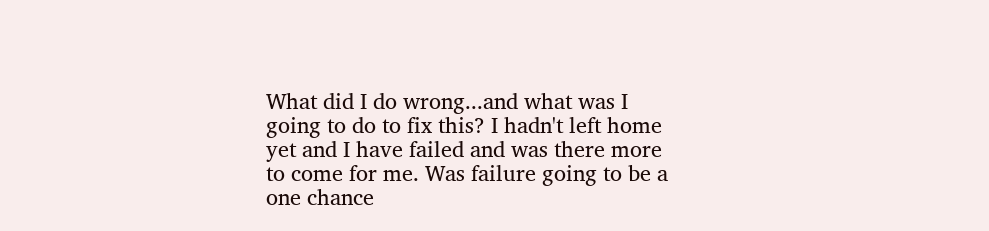What did I do wrong...and what was I going to do to fix this? I hadn't left home yet and I have failed and was there more to come for me. Was failure going to be a one chance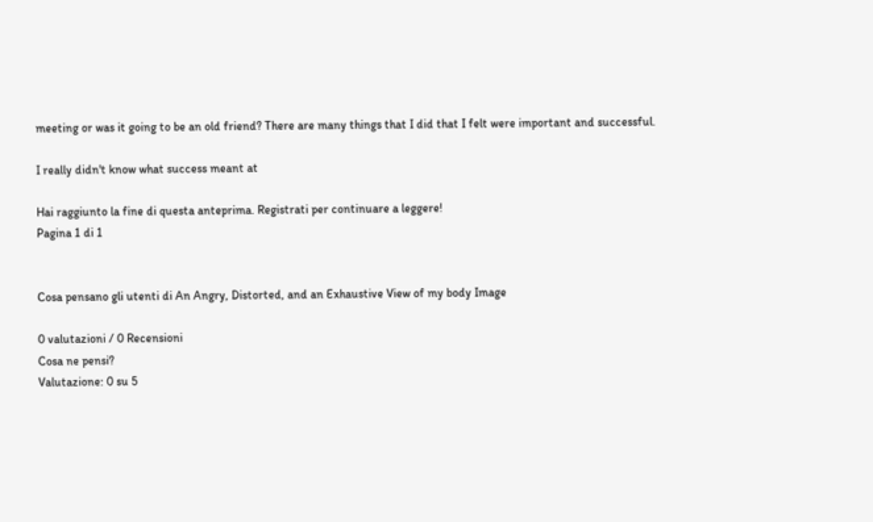meeting or was it going to be an old friend? There are many things that I did that I felt were important and successful.

I really didn't know what success meant at

Hai raggiunto la fine di questa anteprima. Registrati per continuare a leggere!
Pagina 1 di 1


Cosa pensano gli utenti di An Angry, Distorted, and an Exhaustive View of my body Image

0 valutazioni / 0 Recensioni
Cosa ne pensi?
Valutazione: 0 su 5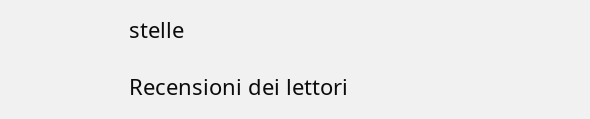stelle

Recensioni dei lettori